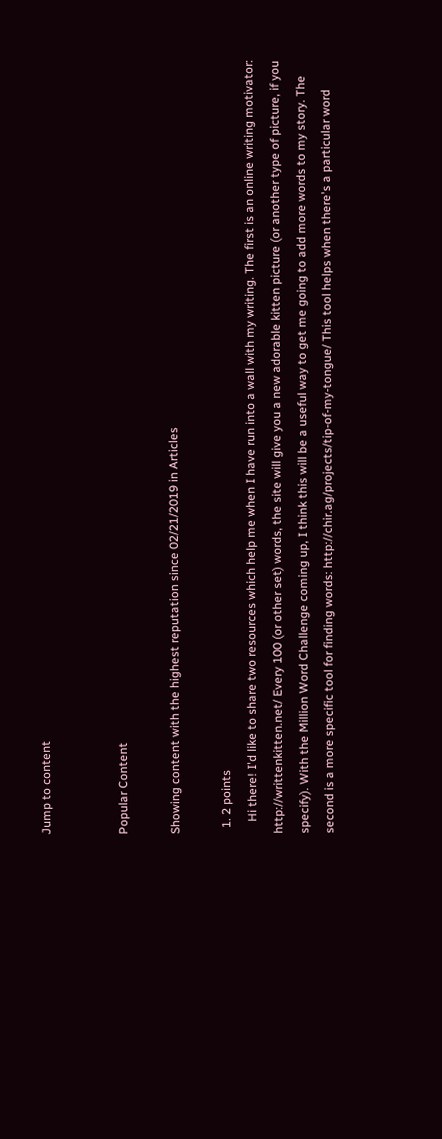Jump to content


Popular Content

Showing content with the highest reputation since 02/21/2019 in Articles

  1. 2 points
    Hi there! I'd like to share two resources which help me when I have run into a wall with my writing. The first is an online writing motivator: http://writtenkitten.net/ Every 100 (or other set) words, the site will give you a new adorable kitten picture (or another type of picture, if you specify). With the Million Word Challenge coming up, I think this will be a useful way to get me going to add more words to my story. The second is a more specific tool for finding words: http://chir.ag/projects/tip-of-my-tongue/ This tool helps when there's a particular word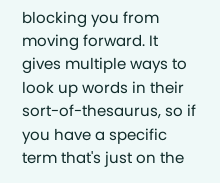blocking you from moving forward. It gives multiple ways to look up words in their sort-of-thesaurus, so if you have a specific term that's just on the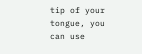tip of your tongue, you can use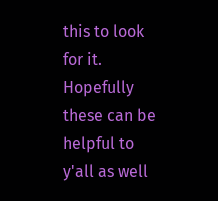this to look for it. Hopefully these can be helpful to y'all as well